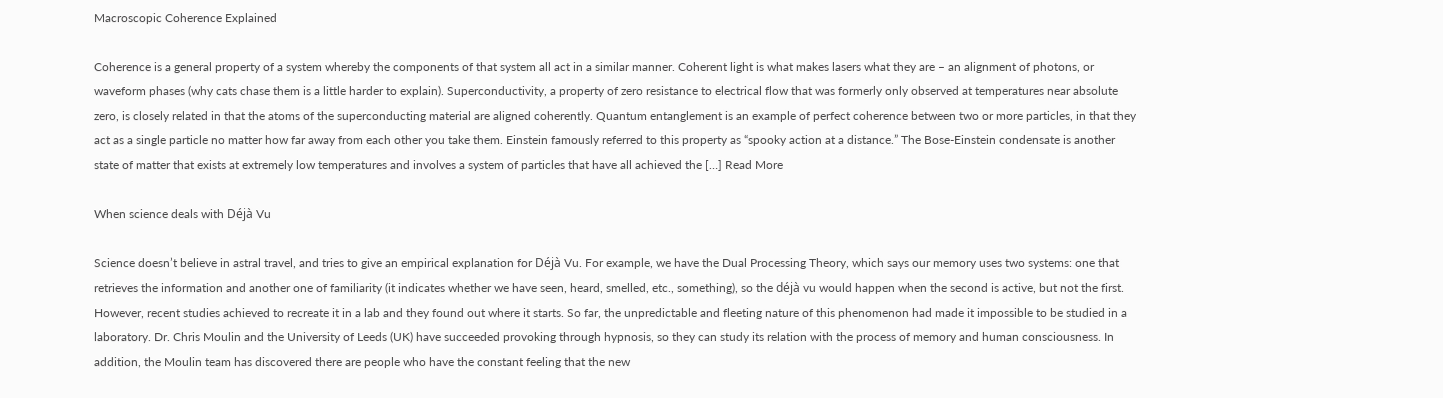Macroscopic Coherence Explained

Coherence is a general property of a system whereby the components of that system all act in a similar manner. Coherent light is what makes lasers what they are – an alignment of photons, or waveform phases (why cats chase them is a little harder to explain). Superconductivity, a property of zero resistance to electrical flow that was formerly only observed at temperatures near absolute zero, is closely related in that the atoms of the superconducting material are aligned coherently. Quantum entanglement is an example of perfect coherence between two or more particles, in that they act as a single particle no matter how far away from each other you take them. Einstein famously referred to this property as “spooky action at a distance.” The Bose-Einstein condensate is another state of matter that exists at extremely low temperatures and involves a system of particles that have all achieved the […] Read More

When science deals with Déjà Vu

Science doesn’t believe in astral travel, and tries to give an empirical explanation for Déjà Vu. For example, we have the Dual Processing Theory, which says our memory uses two systems: one that retrieves the information and another one of familiarity (it indicates whether we have seen, heard, smelled, etc., something), so the déjà vu would happen when the second is active, but not the first. However, recent studies achieved to recreate it in a lab and they found out where it starts. So far, the unpredictable and fleeting nature of this phenomenon had made it impossible to be studied in a laboratory. Dr. Chris Moulin and the University of Leeds (UK) have succeeded provoking through hypnosis, so they can study its relation with the process of memory and human consciousness. In addition, the Moulin team has discovered there are people who have the constant feeling that the new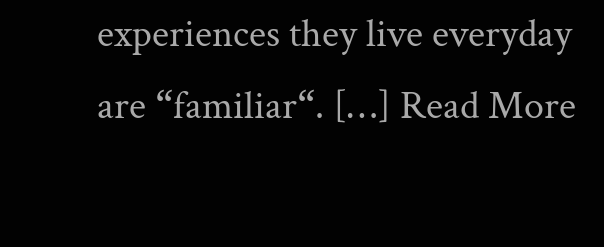experiences they live everyday are “familiar“. […] Read More